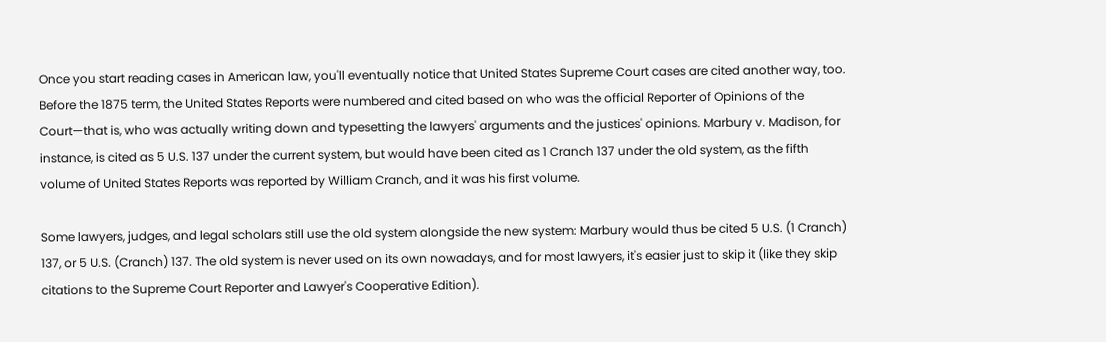Once you start reading cases in American law, you'll eventually notice that United States Supreme Court cases are cited another way, too. Before the 1875 term, the United States Reports were numbered and cited based on who was the official Reporter of Opinions of the Court—that is, who was actually writing down and typesetting the lawyers' arguments and the justices' opinions. Marbury v. Madison, for instance, is cited as 5 U.S. 137 under the current system, but would have been cited as 1 Cranch 137 under the old system, as the fifth volume of United States Reports was reported by William Cranch, and it was his first volume.

Some lawyers, judges, and legal scholars still use the old system alongside the new system: Marbury would thus be cited 5 U.S. (1 Cranch) 137, or 5 U.S. (Cranch) 137. The old system is never used on its own nowadays, and for most lawyers, it's easier just to skip it (like they skip citations to the Supreme Court Reporter and Lawyer's Cooperative Edition).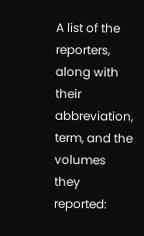A list of the reporters, along with their abbreviation, term, and the volumes they reported: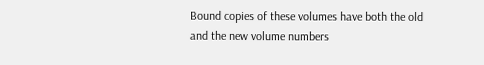Bound copies of these volumes have both the old and the new volume numbers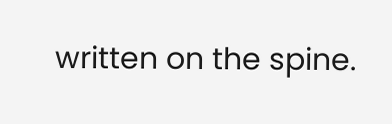written on the spine.